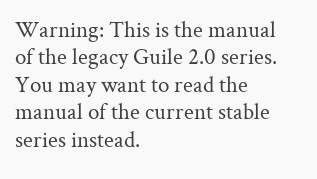Warning: This is the manual of the legacy Guile 2.0 series. You may want to read the manual of the current stable series instead.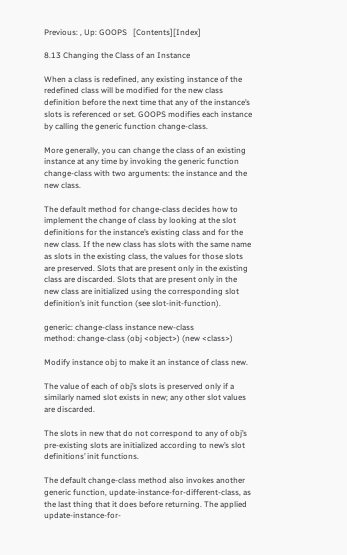Previous: , Up: GOOPS   [Contents][Index]

8.13 Changing the Class of an Instance

When a class is redefined, any existing instance of the redefined class will be modified for the new class definition before the next time that any of the instance’s slots is referenced or set. GOOPS modifies each instance by calling the generic function change-class.

More generally, you can change the class of an existing instance at any time by invoking the generic function change-class with two arguments: the instance and the new class.

The default method for change-class decides how to implement the change of class by looking at the slot definitions for the instance’s existing class and for the new class. If the new class has slots with the same name as slots in the existing class, the values for those slots are preserved. Slots that are present only in the existing class are discarded. Slots that are present only in the new class are initialized using the corresponding slot definition’s init function (see slot-init-function).

generic: change-class instance new-class
method: change-class (obj <object>) (new <class>)

Modify instance obj to make it an instance of class new.

The value of each of obj’s slots is preserved only if a similarly named slot exists in new; any other slot values are discarded.

The slots in new that do not correspond to any of obj’s pre-existing slots are initialized according to new’s slot definitions’ init functions.

The default change-class method also invokes another generic function, update-instance-for-different-class, as the last thing that it does before returning. The applied update-instance-for-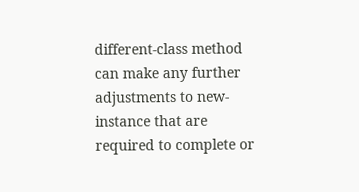different-class method can make any further adjustments to new-instance that are required to complete or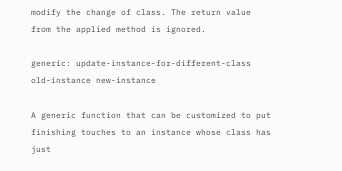modify the change of class. The return value from the applied method is ignored.

generic: update-instance-for-different-class old-instance new-instance

A generic function that can be customized to put finishing touches to an instance whose class has just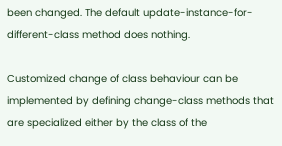been changed. The default update-instance-for-different-class method does nothing.

Customized change of class behaviour can be implemented by defining change-class methods that are specialized either by the class of the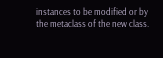instances to be modified or by the metaclass of the new class.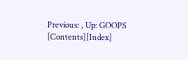Previous: , Up: GOOPS   [Contents][Index]